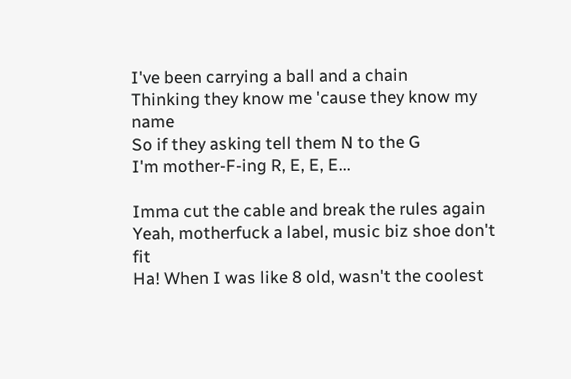I've been carrying a ball and a chain
Thinking they know me 'cause they know my name
So if they asking tell them N to the G
I'm mother-F-ing R, E, E, E...

Imma cut the cable and break the rules again
Yeah, motherfuck a label, music biz shoe don't fit
Ha! When I was like 8 old, wasn't the coolest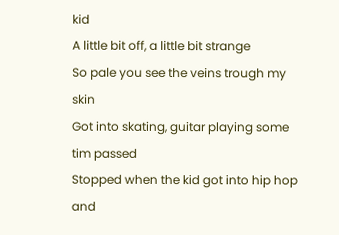kid
A little bit off, a little bit strange
So pale you see the veins trough my skin
Got into skating, guitar playing some tim passed
Stopped when the kid got into hip hop and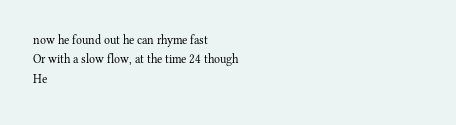now he found out he can rhyme fast
Or with a slow flow, at the time 24 though
He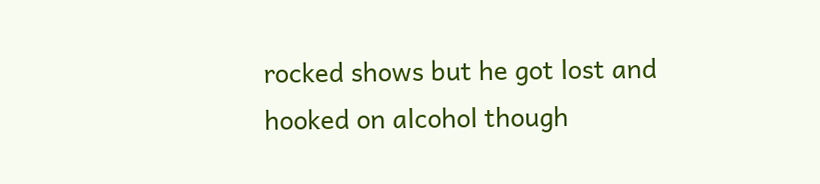rocked shows but he got lost and hooked on alcohol though